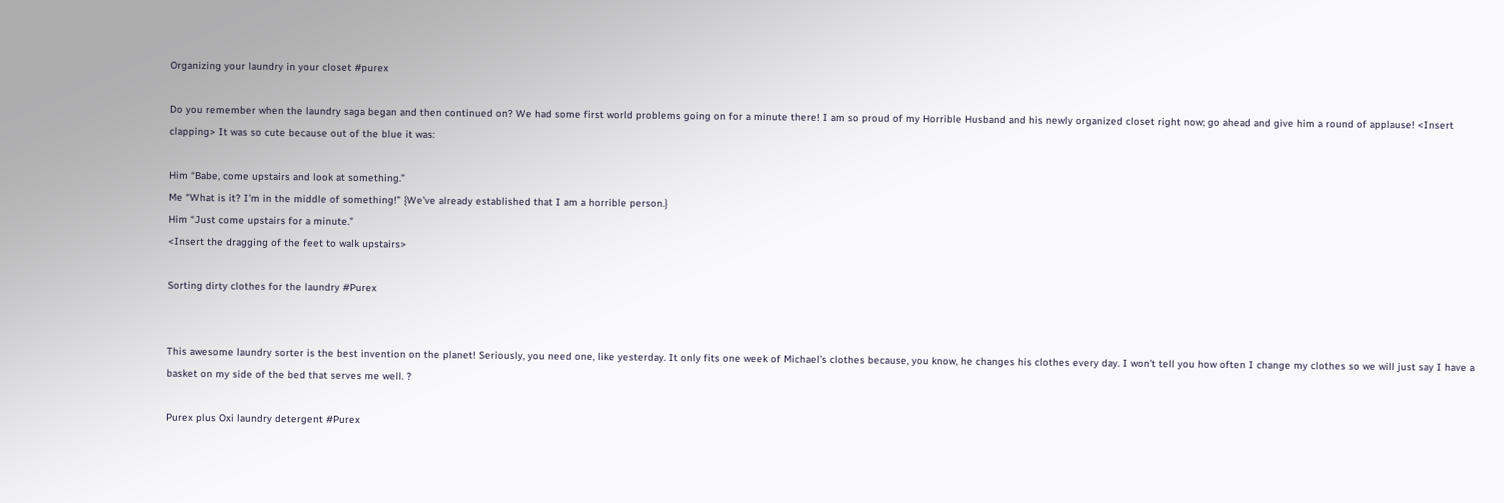Organizing your laundry in your closet #purex

Do you remember when the laundry saga began and then continued on? We had some first world problems going on for a minute there! I am so proud of my Horrible Husband and his newly organized closet right now; go ahead and give him a round of applause! <Insert clapping> It was so cute because out of the blue it was:

Him “Babe, come upstairs and look at something.”
Me “What is it? I’m in the middle of something!” {We’ve already established that I am a horrible person.}
Him “Just come upstairs for a minute.”
<Insert the dragging of the feet to walk upstairs>

Sorting dirty clothes for the laundry #Purex


This awesome laundry sorter is the best invention on the planet! Seriously, you need one, like yesterday. It only fits one week of Michael’s clothes because, you know, he changes his clothes every day. I won’t tell you how often I change my clothes so we will just say I have a basket on my side of the bed that serves me well. ?

Purex plus Oxi laundry detergent #Purex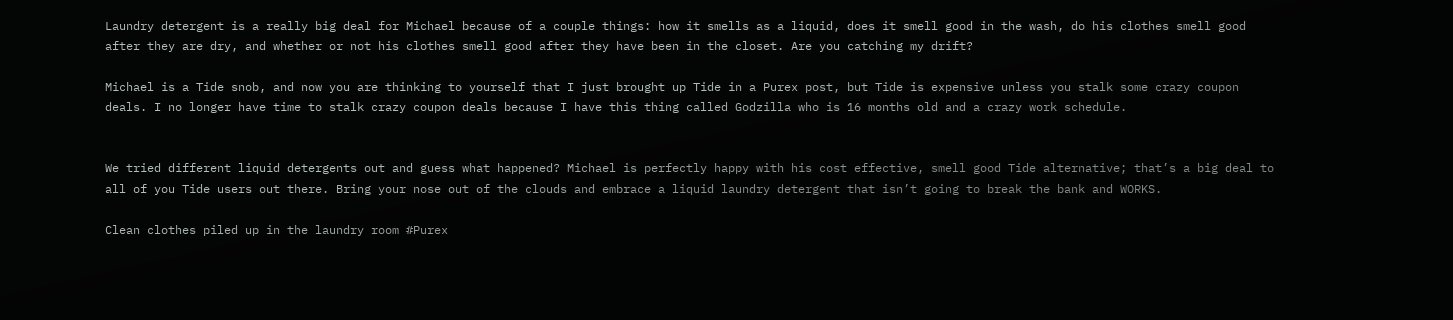Laundry detergent is a really big deal for Michael because of a couple things: how it smells as a liquid, does it smell good in the wash, do his clothes smell good after they are dry, and whether or not his clothes smell good after they have been in the closet. Are you catching my drift?

Michael is a Tide snob, and now you are thinking to yourself that I just brought up Tide in a Purex post, but Tide is expensive unless you stalk some crazy coupon deals. I no longer have time to stalk crazy coupon deals because I have this thing called Godzilla who is 16 months old and a crazy work schedule.


We tried different liquid detergents out and guess what happened? Michael is perfectly happy with his cost effective, smell good Tide alternative; that’s a big deal to all of you Tide users out there. Bring your nose out of the clouds and embrace a liquid laundry detergent that isn’t going to break the bank and WORKS.

Clean clothes piled up in the laundry room #Purex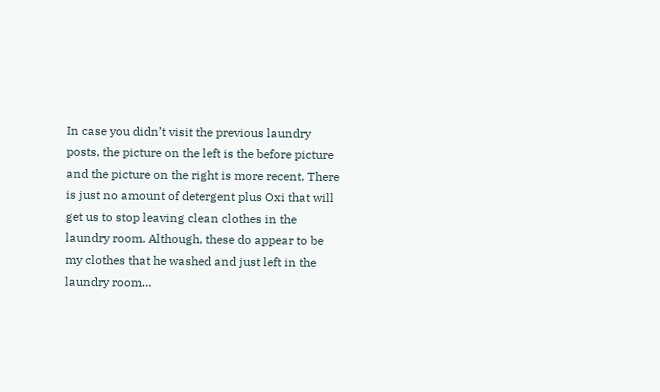In case you didn’t visit the previous laundry posts, the picture on the left is the before picture and the picture on the right is more recent. There is just no amount of detergent plus Oxi that will get us to stop leaving clean clothes in the laundry room. Although, these do appear to be my clothes that he washed and just left in the laundry room…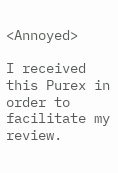<Annoyed>

I received this Purex in order to facilitate my review.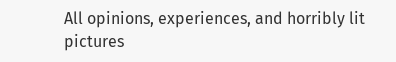All opinions, experiences, and horribly lit pictures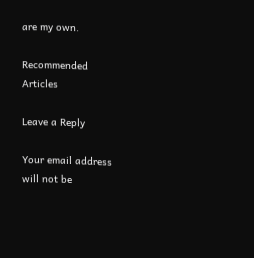are my own.

Recommended Articles

Leave a Reply

Your email address will not be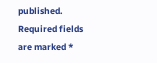published. Required fields are marked *